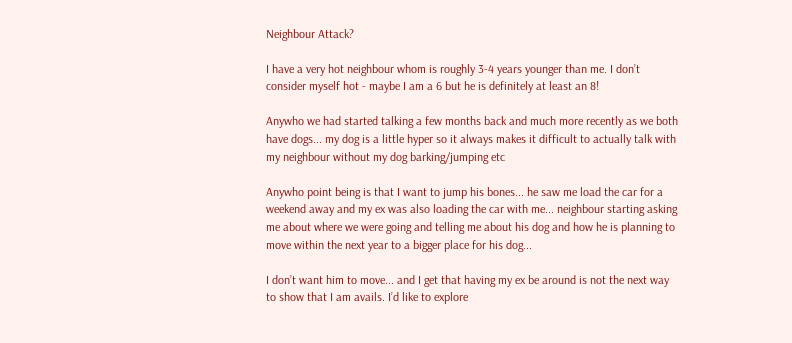Neighbour Attack?

I have a very hot neighbour whom is roughly 3-4 years younger than me. I don’t consider myself hot - maybe I am a 6 but he is definitely at least an 8!

Anywho we had started talking a few months back and much more recently as we both have dogs... my dog is a little hyper so it always makes it difficult to actually talk with my neighbour without my dog barking/jumping etc

Anywho point being is that I want to jump his bones... he saw me load the car for a weekend away and my ex was also loading the car with me... neighbour starting asking me about where we were going and telling me about his dog and how he is planning to move within the next year to a bigger place for his dog...

I don’t want him to move... and I get that having my ex be around is not the next way to show that I am avails. I’d like to explore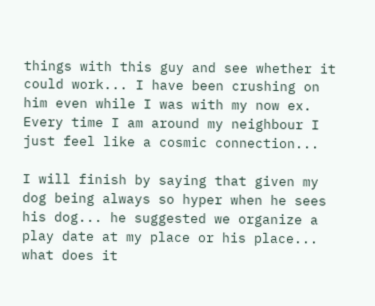things with this guy and see whether it could work... I have been crushing on him even while I was with my now ex. Every time I am around my neighbour I just feel like a cosmic connection...

I will finish by saying that given my dog being always so hyper when he sees his dog... he suggested we organize a play date at my place or his place... what does it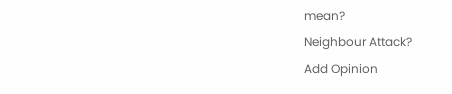mean?
Neighbour Attack?
Add Opinion